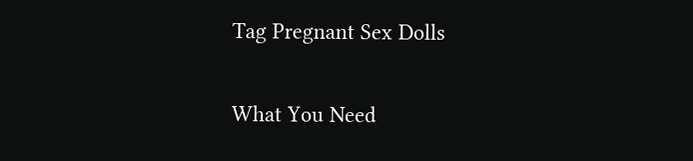Tag Pregnant Sex Dolls

What You Need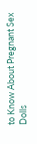to Know About Pregnant Sex Dolls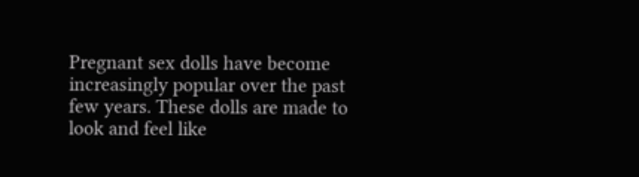Pregnant sex dolls have become increasingly popular over the past few years. These dolls are made to look and feel like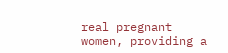real pregnant women, providing a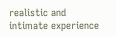realistic and intimate experience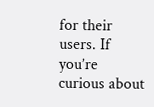for their users. If you’re curious about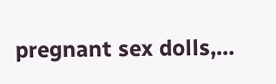pregnant sex dolls,…